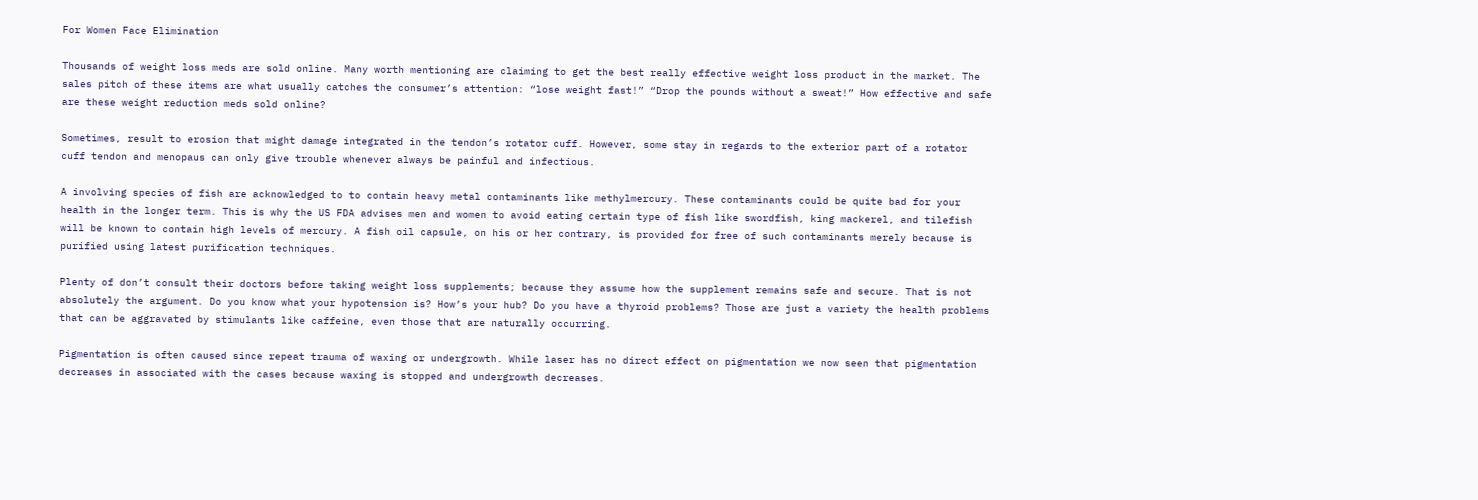For Women Face Elimination

Thousands of weight loss meds are sold online. Many worth mentioning are claiming to get the best really effective weight loss product in the market. The sales pitch of these items are what usually catches the consumer’s attention: “lose weight fast!” “Drop the pounds without a sweat!” How effective and safe are these weight reduction meds sold online?

Sometimes, result to erosion that might damage integrated in the tendon’s rotator cuff. However, some stay in regards to the exterior part of a rotator cuff tendon and menopaus can only give trouble whenever always be painful and infectious.

A involving species of fish are acknowledged to to contain heavy metal contaminants like methylmercury. These contaminants could be quite bad for your health in the longer term. This is why the US FDA advises men and women to avoid eating certain type of fish like swordfish, king mackerel, and tilefish will be known to contain high levels of mercury. A fish oil capsule, on his or her contrary, is provided for free of such contaminants merely because is purified using latest purification techniques.

Plenty of don’t consult their doctors before taking weight loss supplements; because they assume how the supplement remains safe and secure. That is not absolutely the argument. Do you know what your hypotension is? How’s your hub? Do you have a thyroid problems? Those are just a variety the health problems that can be aggravated by stimulants like caffeine, even those that are naturally occurring.

Pigmentation is often caused since repeat trauma of waxing or undergrowth. While laser has no direct effect on pigmentation we now seen that pigmentation decreases in associated with the cases because waxing is stopped and undergrowth decreases.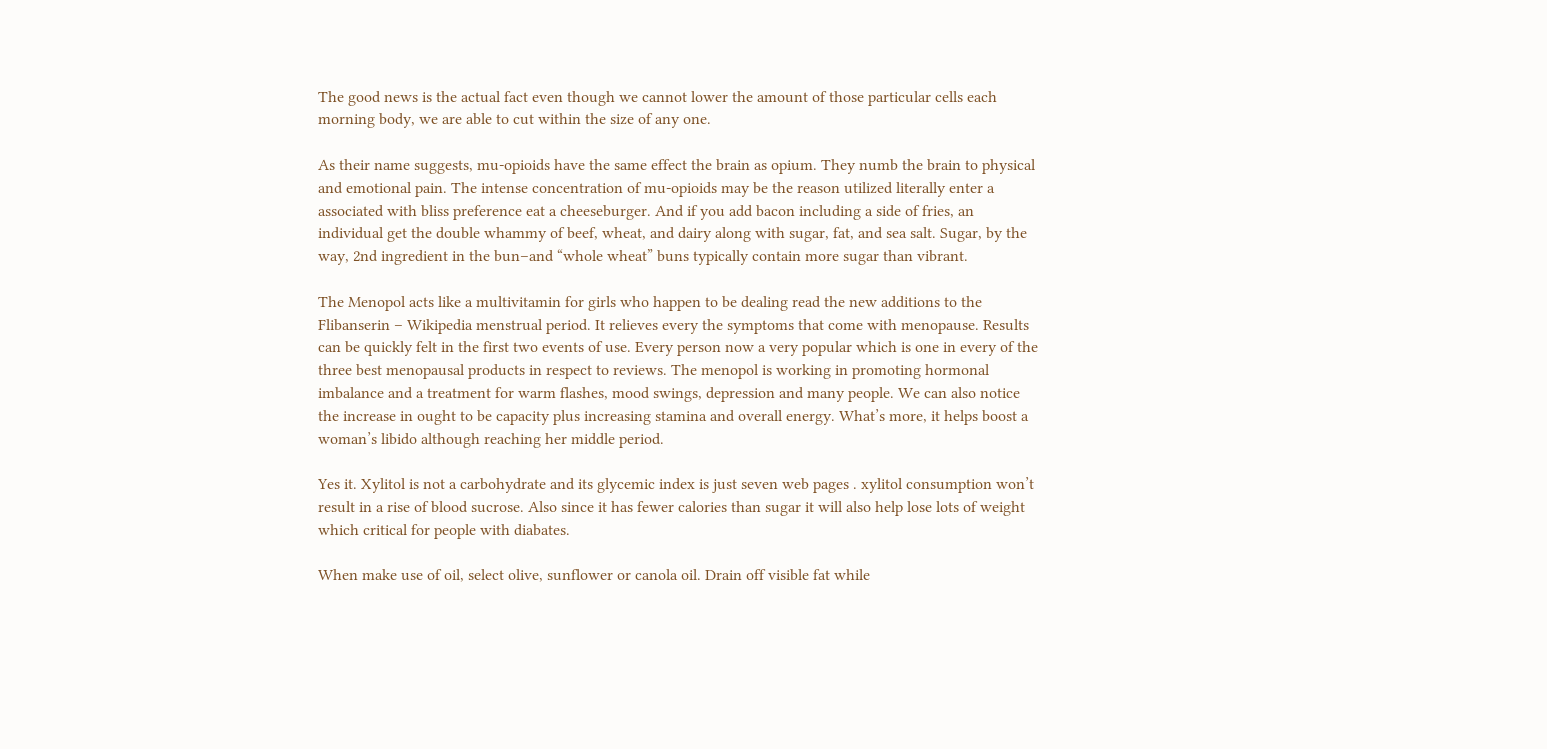The good news is the actual fact even though we cannot lower the amount of those particular cells each morning body, we are able to cut within the size of any one.

As their name suggests, mu-opioids have the same effect the brain as opium. They numb the brain to physical and emotional pain. The intense concentration of mu-opioids may be the reason utilized literally enter a associated with bliss preference eat a cheeseburger. And if you add bacon including a side of fries, an individual get the double whammy of beef, wheat, and dairy along with sugar, fat, and sea salt. Sugar, by the way, 2nd ingredient in the bun–and “whole wheat” buns typically contain more sugar than vibrant.

The Menopol acts like a multivitamin for girls who happen to be dealing read the new additions to the Flibanserin – Wikipedia menstrual period. It relieves every the symptoms that come with menopause. Results can be quickly felt in the first two events of use. Every person now a very popular which is one in every of the three best menopausal products in respect to reviews. The menopol is working in promoting hormonal imbalance and a treatment for warm flashes, mood swings, depression and many people. We can also notice the increase in ought to be capacity plus increasing stamina and overall energy. What’s more, it helps boost a woman’s libido although reaching her middle period.

Yes it. Xylitol is not a carbohydrate and its glycemic index is just seven web pages . xylitol consumption won’t result in a rise of blood sucrose. Also since it has fewer calories than sugar it will also help lose lots of weight which critical for people with diabates.

When make use of oil, select olive, sunflower or canola oil. Drain off visible fat while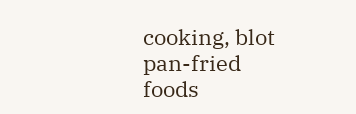cooking, blot pan-fried foods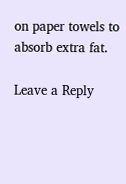on paper towels to absorb extra fat.

Leave a Reply